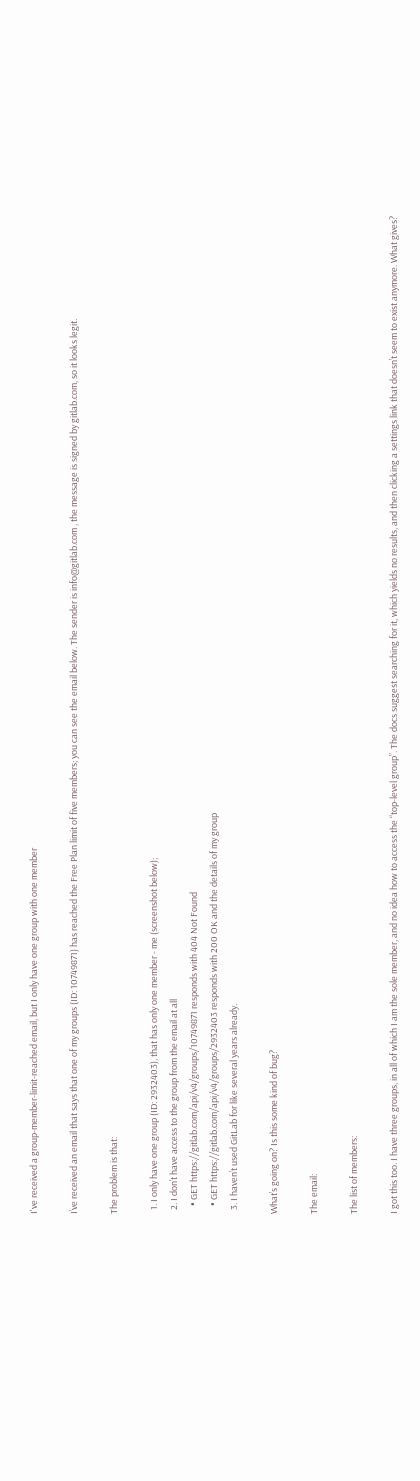I've received a group-member-limit-reached email, but I only have one group with one member

I’ve received an email that says that one of my groups (ID: 10749871) has reached the Free Plan limit of five members; you can see the email below. The sender is info@gitlab.com , the message is signed by gitlab.com, so it looks legit.

The problem is that:

  1. I only have one group (ID: 2932403), that has only one member - me (screenshot below);
  2. I don’t have access to the group from the email at all
    • GET https://gitlab.com/api/v4/groups/10749871 responds with 404 Not Found
    • GET https://gitlab.com/api/v4/groups/2932403 responds with 200 OK and the details of my group
  3. I haven’t used GitLab for like several years already.

What’s going on? Is this some kind of bug?

The email:

The list of members:

I got this too. I have three groups, in all of which I am the sole member, and no idea how to access the “top-level group”. The docs suggest searching for it, which yields no results, and then clicking a settings link that doesn’t seem to exist anymore. What gives?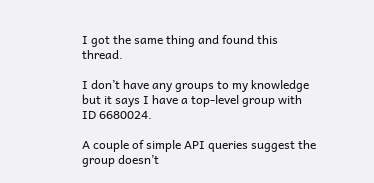I got the same thing and found this thread.

I don’t have any groups to my knowledge but it says I have a top-level group with ID 6680024.

A couple of simple API queries suggest the group doesn’t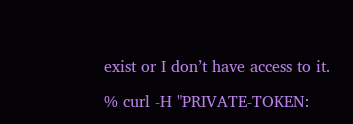exist or I don’t have access to it.

% curl -H "PRIVATE-TOKEN: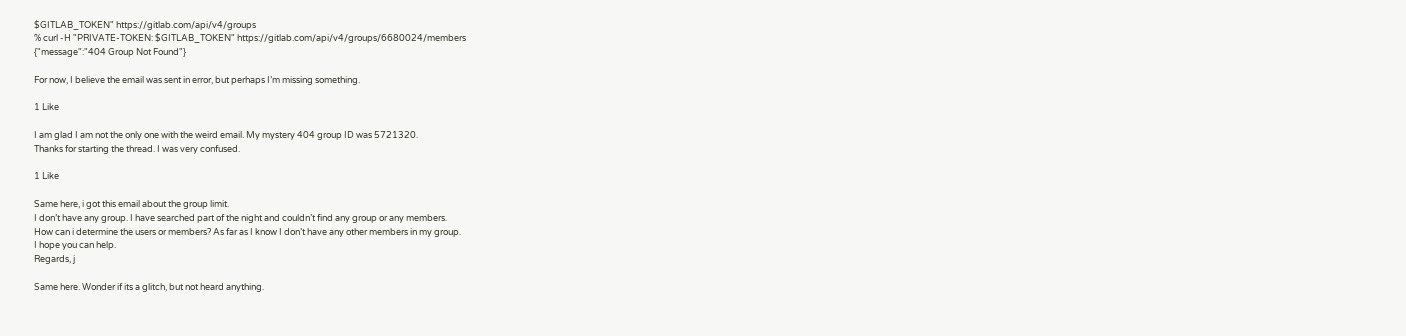$GITLAB_TOKEN" https://gitlab.com/api/v4/groups
% curl -H "PRIVATE-TOKEN: $GITLAB_TOKEN" https://gitlab.com/api/v4/groups/6680024/members
{"message":"404 Group Not Found"}

For now, I believe the email was sent in error, but perhaps I’m missing something.

1 Like

I am glad I am not the only one with the weird email. My mystery 404 group ID was 5721320.
Thanks for starting the thread. I was very confused.

1 Like

Same here, i got this email about the group limit.
I don’t have any group. I have searched part of the night and couldn’t find any group or any members.
How can i determine the users or members? As far as I know I don’t have any other members in my group.
I hope you can help.
Regards, j

Same here. Wonder if its a glitch, but not heard anything.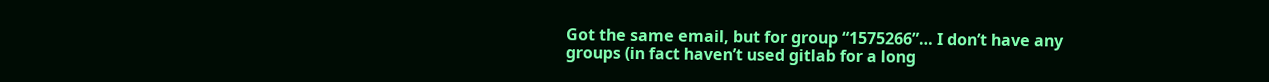Got the same email, but for group “1575266”… I don’t have any groups (in fact haven’t used gitlab for a long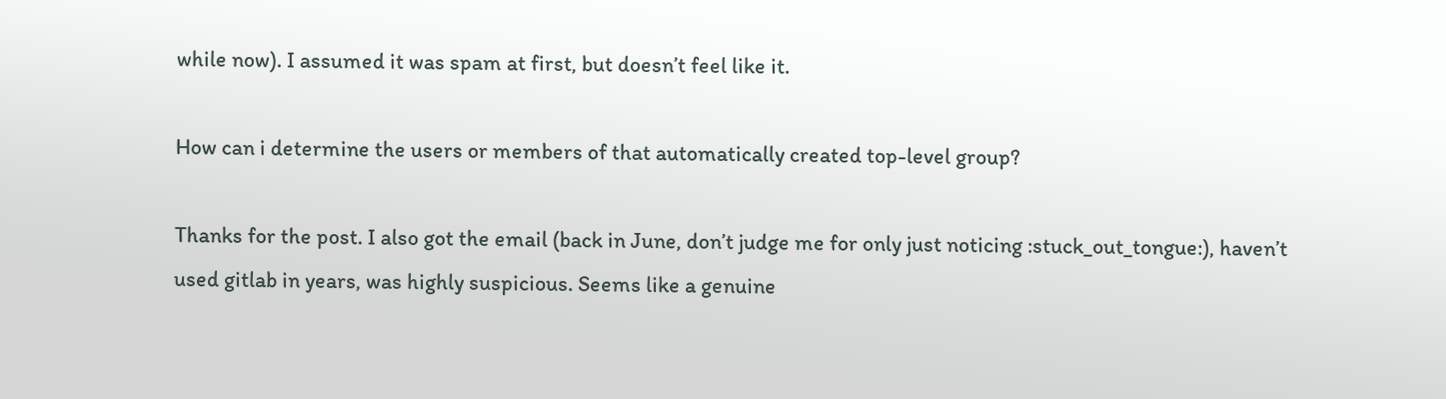while now). I assumed it was spam at first, but doesn’t feel like it.

How can i determine the users or members of that automatically created top-level group?

Thanks for the post. I also got the email (back in June, don’t judge me for only just noticing :stuck_out_tongue:), haven’t used gitlab in years, was highly suspicious. Seems like a genuine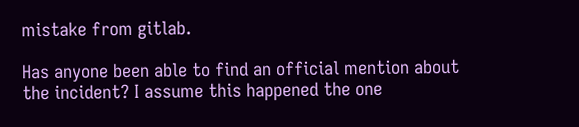mistake from gitlab.

Has anyone been able to find an official mention about the incident? I assume this happened the one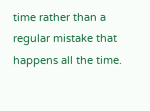time rather than a regular mistake that happens all the time.